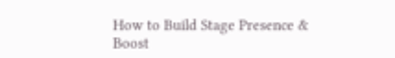How to Build Stage Presence & Boost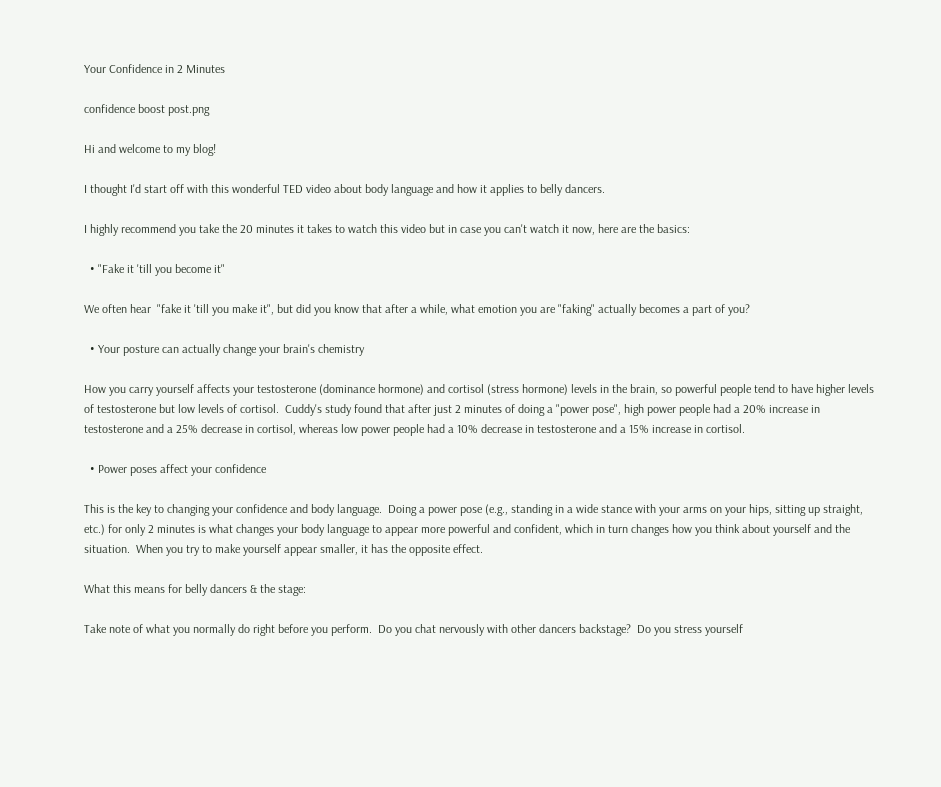Your Confidence in 2 Minutes

confidence boost post.png

Hi and welcome to my blog!

I thought I'd start off with this wonderful TED video about body language and how it applies to belly dancers.

I highly recommend you take the 20 minutes it takes to watch this video but in case you can't watch it now, here are the basics:

  • "Fake it 'till you become it"

We often hear  "fake it 'till you make it", but did you know that after a while, what emotion you are "faking" actually becomes a part of you?

  • Your posture can actually change your brain's chemistry

How you carry yourself affects your testosterone (dominance hormone) and cortisol (stress hormone) levels in the brain, so powerful people tend to have higher levels of testosterone but low levels of cortisol.  Cuddy's study found that after just 2 minutes of doing a "power pose", high power people had a 20% increase in testosterone and a 25% decrease in cortisol, whereas low power people had a 10% decrease in testosterone and a 15% increase in cortisol.

  • Power poses affect your confidence

This is the key to changing your confidence and body language.  Doing a power pose (e.g., standing in a wide stance with your arms on your hips, sitting up straight, etc.) for only 2 minutes is what changes your body language to appear more powerful and confident, which in turn changes how you think about yourself and the situation.  When you try to make yourself appear smaller, it has the opposite effect.

What this means for belly dancers & the stage:

Take note of what you normally do right before you perform.  Do you chat nervously with other dancers backstage?  Do you stress yourself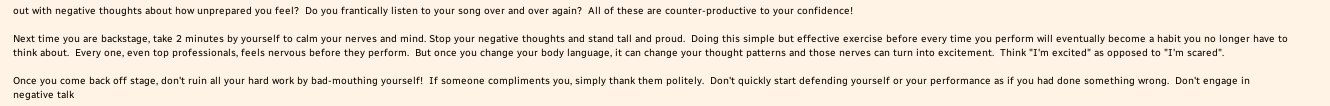out with negative thoughts about how unprepared you feel?  Do you frantically listen to your song over and over again?  All of these are counter-productive to your confidence!

Next time you are backstage, take 2 minutes by yourself to calm your nerves and mind. Stop your negative thoughts and stand tall and proud.  Doing this simple but effective exercise before every time you perform will eventually become a habit you no longer have to think about.  Every one, even top professionals, feels nervous before they perform.  But once you change your body language, it can change your thought patterns and those nerves can turn into excitement.  Think "I'm excited" as opposed to "I'm scared".

Once you come back off stage, don't ruin all your hard work by bad-mouthing yourself!  If someone compliments you, simply thank them politely.  Don't quickly start defending yourself or your performance as if you had done something wrong.  Don't engage in negative talk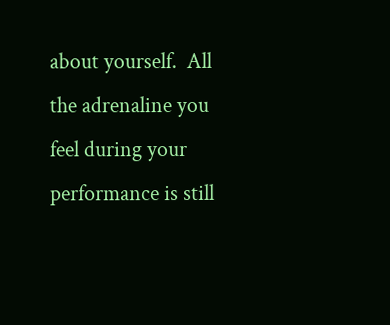about yourself.  All the adrenaline you feel during your performance is still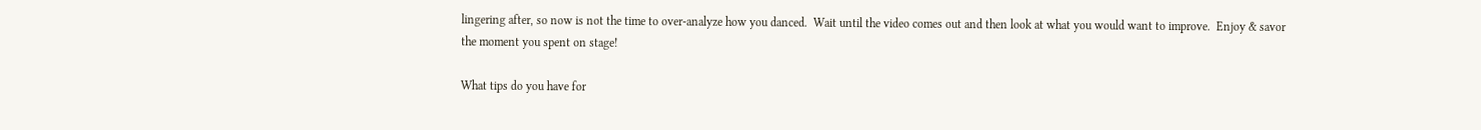lingering after, so now is not the time to over-analyze how you danced.  Wait until the video comes out and then look at what you would want to improve.  Enjoy & savor the moment you spent on stage!

What tips do you have for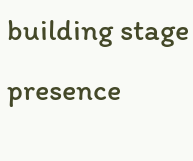building stage presence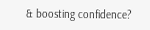& boosting confidence?